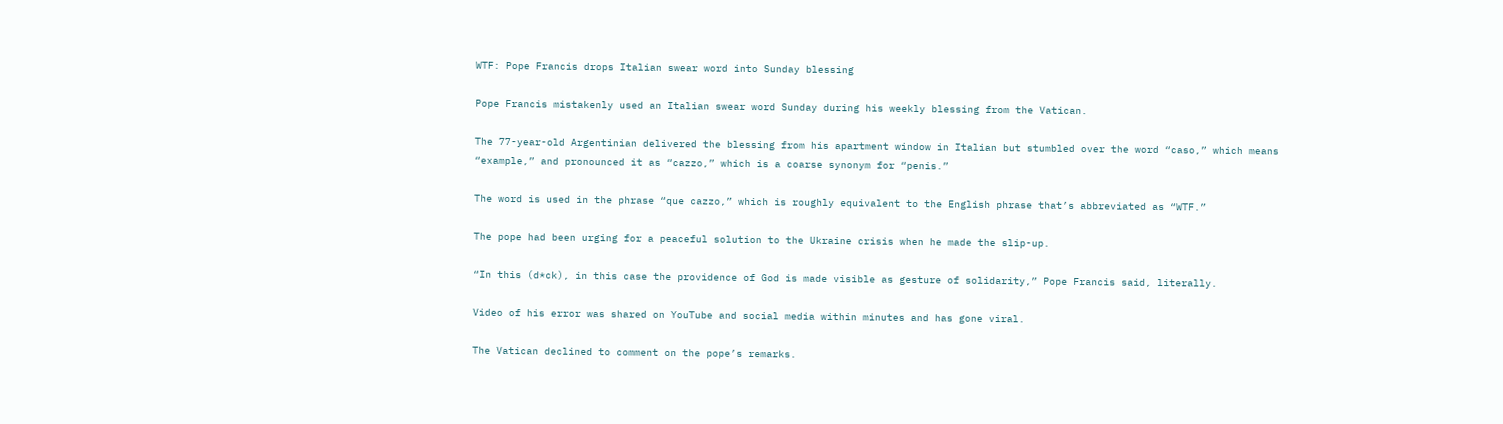WTF: Pope Francis drops Italian swear word into Sunday blessing

Pope Francis mistakenly used an Italian swear word Sunday during his weekly blessing from the Vatican.

The 77-year-old Argentinian delivered the blessing from his apartment window in Italian but stumbled over the word “caso,” which means “example,” and pronounced it as “cazzo,” which is a coarse synonym for “penis.”

The word is used in the phrase “que cazzo,” which is roughly equivalent to the English phrase that’s abbreviated as “WTF.”

The pope had been urging for a peaceful solution to the Ukraine crisis when he made the slip-up.

“In this (d*ck), in this case the providence of God is made visible as gesture of solidarity,” Pope Francis said, literally.

Video of his error was shared on YouTube and social media within minutes and has gone viral.

The Vatican declined to comment on the pope’s remarks.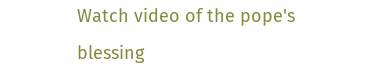Watch video of the pope's blessing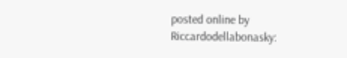posted online by Riccardodellabonasky: